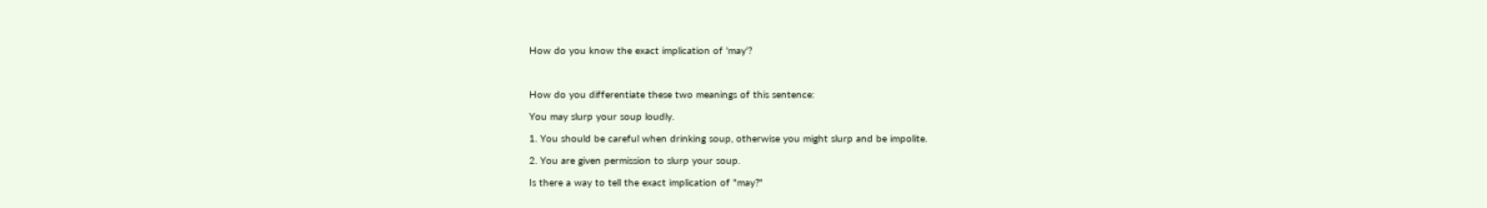How do you know the exact implication of 'may'?



How do you differentiate these two meanings of this sentence:

You may slurp your soup loudly.

1. You should be careful when drinking soup, otherwise you might slurp and be impolite.

2. You are given permission to slurp your soup.

Is there a way to tell the exact implication of "may?"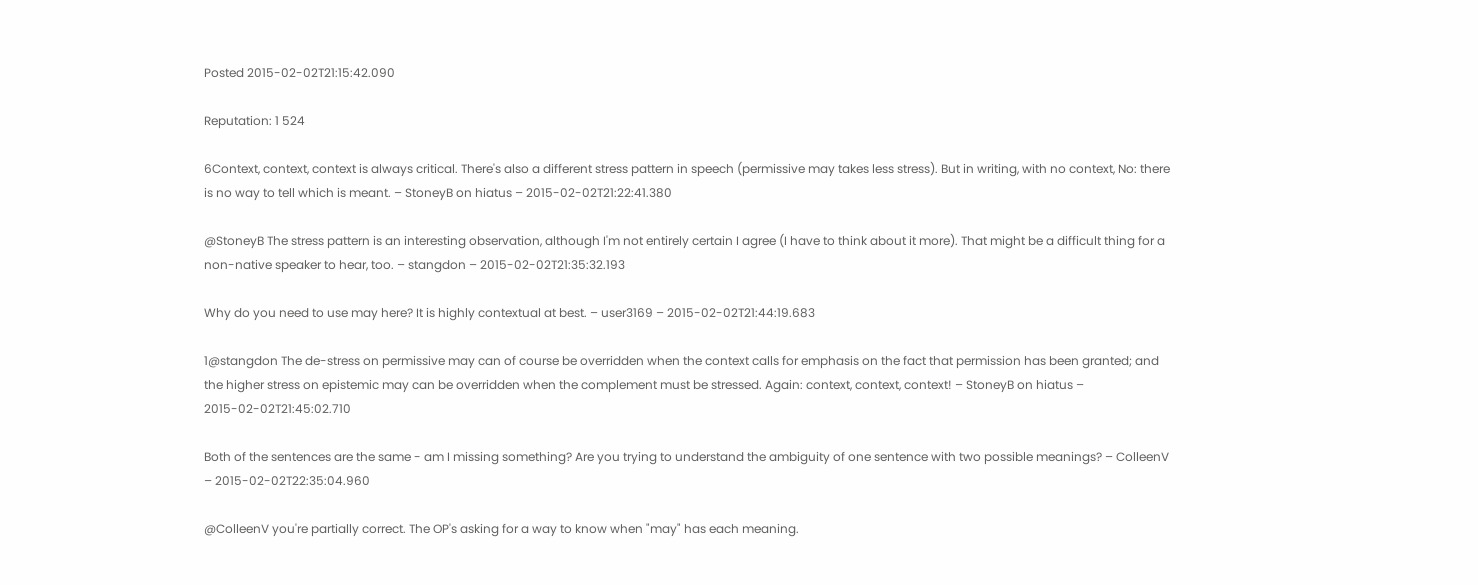Posted 2015-02-02T21:15:42.090

Reputation: 1 524

6Context, context, context is always critical. There's also a different stress pattern in speech (permissive may takes less stress). But in writing, with no context, No: there is no way to tell which is meant. – StoneyB on hiatus – 2015-02-02T21:22:41.380

@StoneyB The stress pattern is an interesting observation, although I'm not entirely certain I agree (I have to think about it more). That might be a difficult thing for a non-native speaker to hear, too. – stangdon – 2015-02-02T21:35:32.193

Why do you need to use may here? It is highly contextual at best. – user3169 – 2015-02-02T21:44:19.683

1@stangdon The de-stress on permissive may can of course be overridden when the context calls for emphasis on the fact that permission has been granted; and the higher stress on epistemic may can be overridden when the complement must be stressed. Again: context, context, context! – StoneyB on hiatus – 2015-02-02T21:45:02.710

Both of the sentences are the same - am I missing something? Are you trying to understand the ambiguity of one sentence with two possible meanings? – ColleenV – 2015-02-02T22:35:04.960

@ColleenV you're partially correct. The OP's asking for a way to know when "may" has each meaning.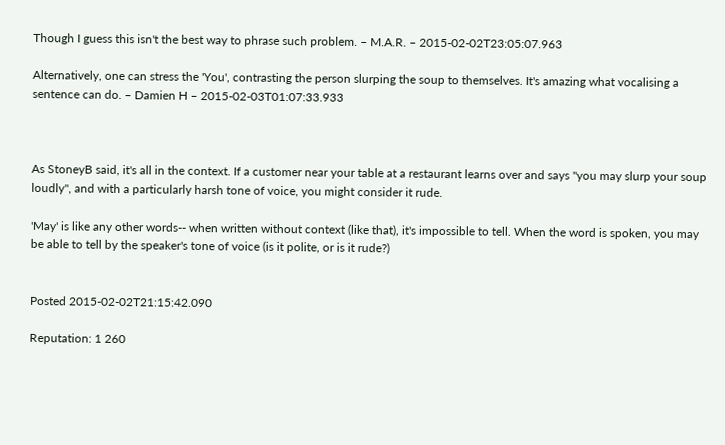Though I guess this isn't the best way to phrase such problem. – M.A.R. – 2015-02-02T23:05:07.963

Alternatively, one can stress the 'You', contrasting the person slurping the soup to themselves. It's amazing what vocalising a sentence can do. – Damien H – 2015-02-03T01:07:33.933



As StoneyB said, it's all in the context. If a customer near your table at a restaurant learns over and says "you may slurp your soup loudly", and with a particularly harsh tone of voice, you might consider it rude.

'May' is like any other words-- when written without context (like that), it's impossible to tell. When the word is spoken, you may be able to tell by the speaker's tone of voice (is it polite, or is it rude?)


Posted 2015-02-02T21:15:42.090

Reputation: 1 260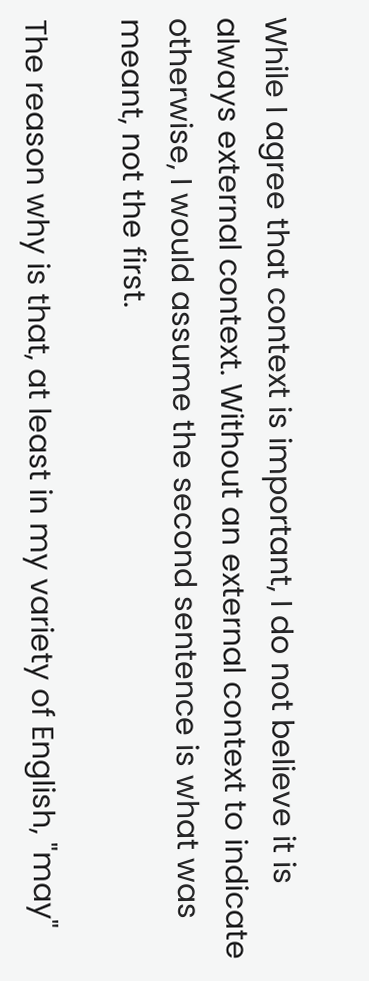While I agree that context is important, I do not believe it is always external context. Without an external context to indicate otherwise, I would assume the second sentence is what was meant, not the first.

The reason why is that, at least in my variety of English, "may"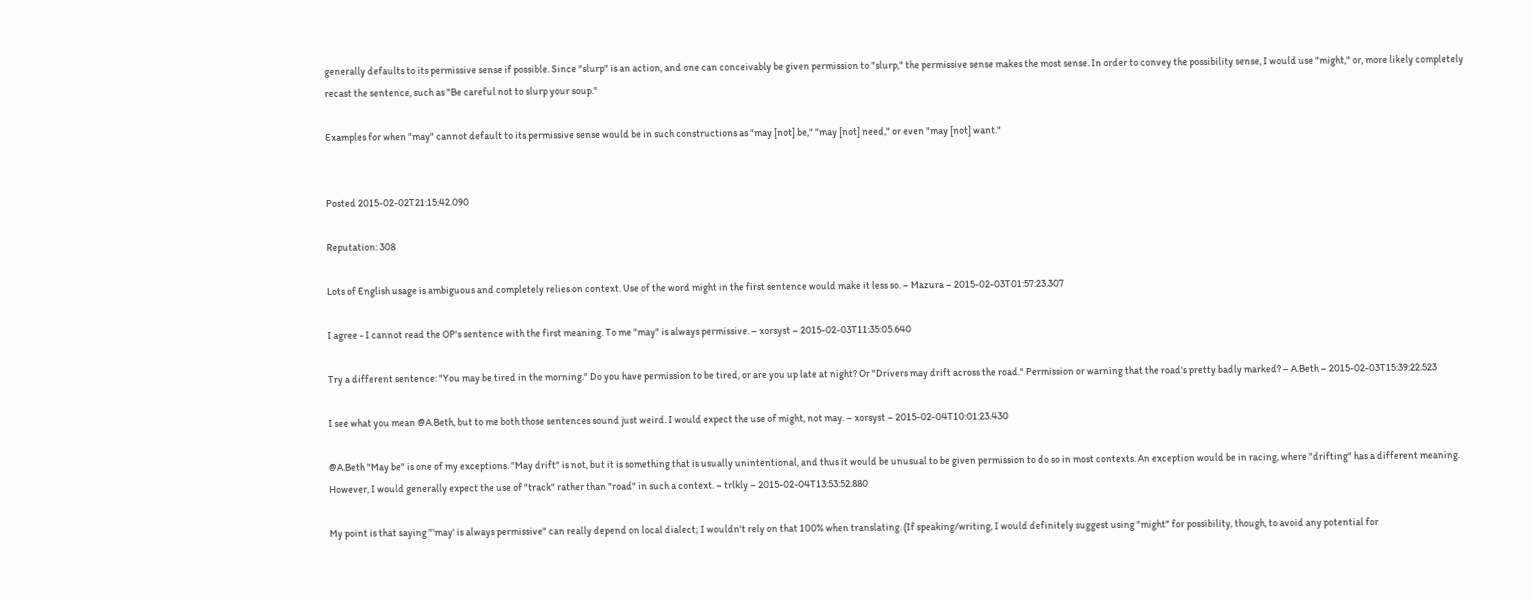generally defaults to its permissive sense if possible. Since "slurp" is an action, and one can conceivably be given permission to "slurp," the permissive sense makes the most sense. In order to convey the possibility sense, I would use "might," or, more likely completely recast the sentence, such as "Be careful not to slurp your soup."

Examples for when "may" cannot default to its permissive sense would be in such constructions as "may [not] be," "may [not] need," or even "may [not] want."


Posted 2015-02-02T21:15:42.090

Reputation: 308

Lots of English usage is ambiguous and completely relies on context. Use of the word might in the first sentence would make it less so. – Mazura – 2015-02-03T01:57:23.307

I agree - I cannot read the OP's sentence with the first meaning. To me "may" is always permissive. – xorsyst – 2015-02-03T11:35:05.640

Try a different sentence: "You may be tired in the morning." Do you have permission to be tired, or are you up late at night? Or "Drivers may drift across the road." Permission or warning that the road's pretty badly marked? – A.Beth – 2015-02-03T15:39:22.523

I see what you mean @A.Beth, but to me both those sentences sound just weird. I would expect the use of might, not may. – xorsyst – 2015-02-04T10:01:23.430

@A.Beth "May be" is one of my exceptions. "May drift" is not, but it is something that is usually unintentional, and thus it would be unusual to be given permission to do so in most contexts. An exception would be in racing, where "drifting" has a different meaning. However, I would generally expect the use of "track" rather than "road" in such a context. – trlkly – 2015-02-04T13:53:52.880

My point is that saying "'may' is always permissive" can really depend on local dialect; I wouldn't rely on that 100% when translating. (If speaking/writing, I would definitely suggest using "might" for possibility, though, to avoid any potential for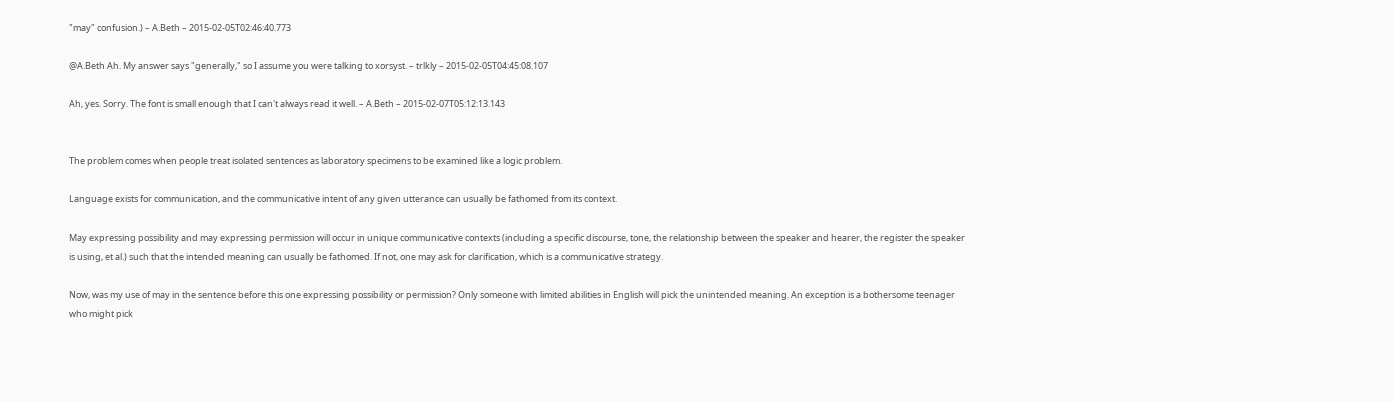"may" confusion.) – A.Beth – 2015-02-05T02:46:40.773

@A.Beth Ah. My answer says "generally," so I assume you were talking to xorsyst. – trlkly – 2015-02-05T04:45:08.107

Ah, yes. Sorry. The font is small enough that I can't always read it well. – A.Beth – 2015-02-07T05:12:13.143


The problem comes when people treat isolated sentences as laboratory specimens to be examined like a logic problem.

Language exists for communication, and the communicative intent of any given utterance can usually be fathomed from its context.

May expressing possibility and may expressing permission will occur in unique communicative contexts (including a specific discourse, tone, the relationship between the speaker and hearer, the register the speaker is using, et al.) such that the intended meaning can usually be fathomed. If not, one may ask for clarification, which is a communicative strategy.

Now, was my use of may in the sentence before this one expressing possibility or permission? Only someone with limited abilities in English will pick the unintended meaning. An exception is a bothersome teenager who might pick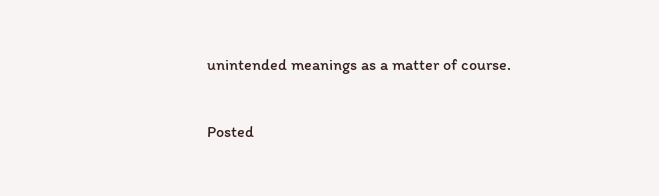unintended meanings as a matter of course.


Posted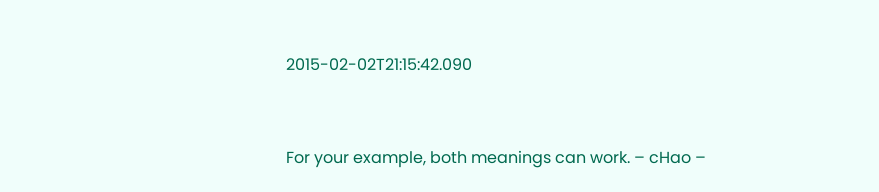2015-02-02T21:15:42.090


For your example, both meanings can work. – cHao –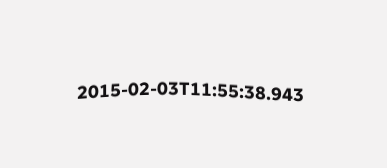2015-02-03T11:55:38.943